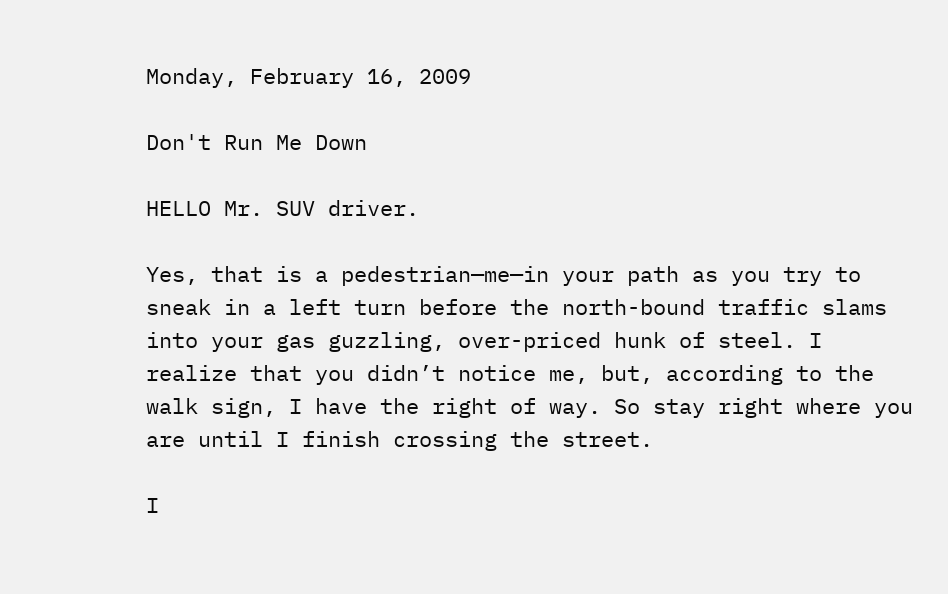Monday, February 16, 2009

Don't Run Me Down

HELLO Mr. SUV driver.

Yes, that is a pedestrian—me—in your path as you try to sneak in a left turn before the north-bound traffic slams into your gas guzzling, over-priced hunk of steel. I realize that you didn’t notice me, but, according to the walk sign, I have the right of way. So stay right where you are until I finish crossing the street.

I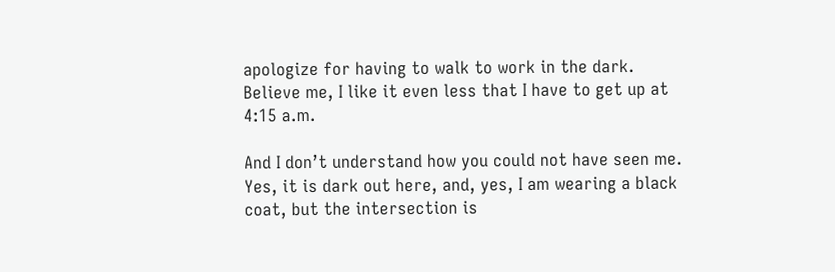apologize for having to walk to work in the dark. Believe me, I like it even less that I have to get up at 4:15 a.m.

And I don’t understand how you could not have seen me. Yes, it is dark out here, and, yes, I am wearing a black coat, but the intersection is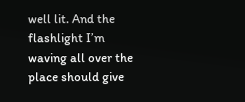well lit. And the flashlight I’m waving all over the place should give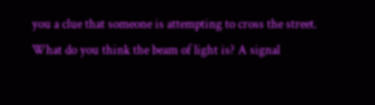you a clue that someone is attempting to cross the street. What do you think the beam of light is? A signal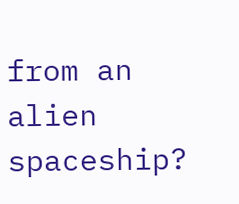from an alien spaceship?